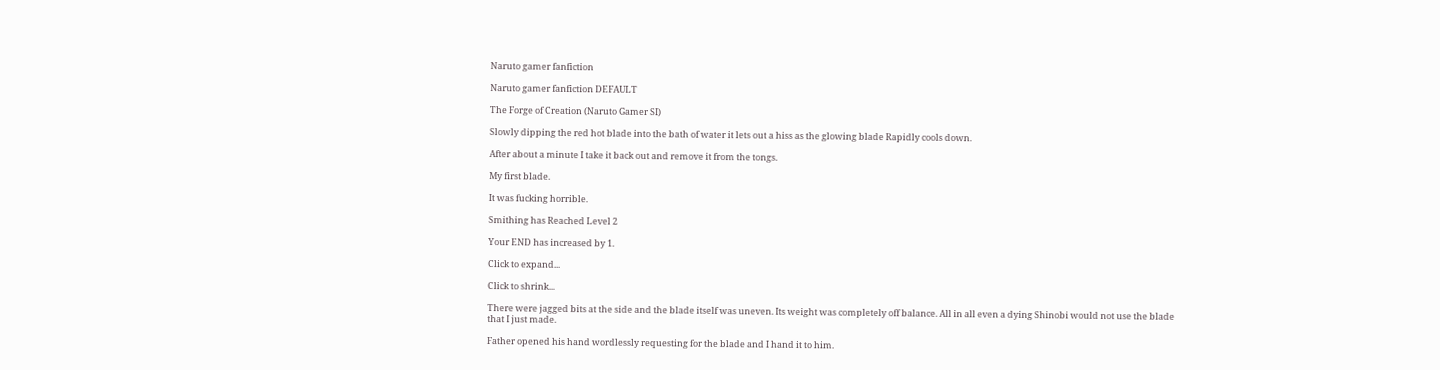Naruto gamer fanfiction

Naruto gamer fanfiction DEFAULT

The Forge of Creation (Naruto Gamer SI)

Slowly dipping the red hot blade into the bath of water it lets out a hiss as the glowing blade Rapidly cools down.

After about a minute I take it back out and remove it from the tongs.

My first blade.

It was fucking horrible.

Smithing has Reached Level 2

Your END has increased by 1.

Click to expand...

Click to shrink...

There were jagged bits at the side and the blade itself was uneven. Its weight was completely off balance. All in all even a dying Shinobi would not use the blade that I just made.

Father opened his hand wordlessly requesting for the blade and I hand it to him.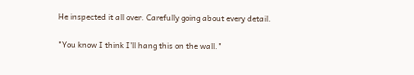He inspected it all over. Carefully going about every detail.

"You know I think I'll hang this on the wall."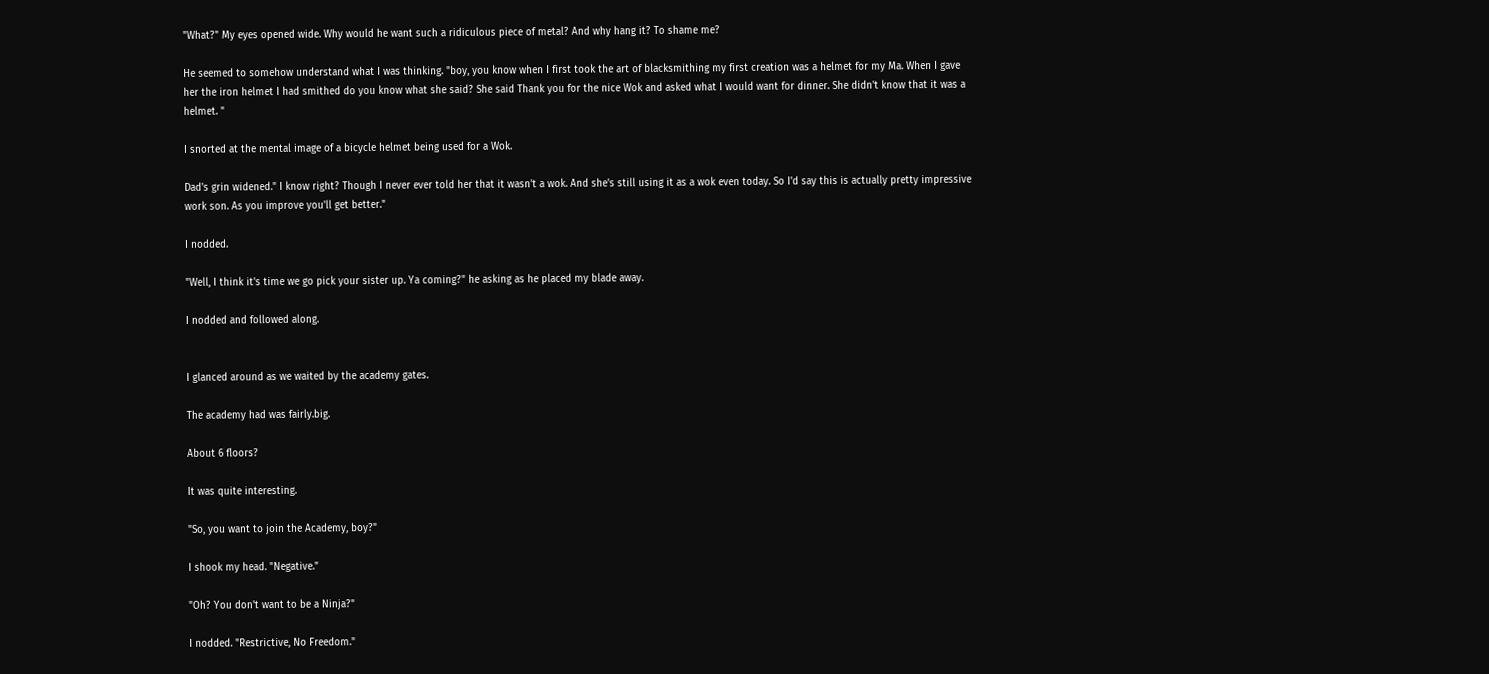"What?" My eyes opened wide. Why would he want such a ridiculous piece of metal? And why hang it? To shame me?

He seemed to somehow understand what I was thinking. "boy, you know when I first took the art of blacksmithing my first creation was a helmet for my Ma. When I gave her the iron helmet I had smithed do you know what she said? She said Thank you for the nice Wok and asked what I would want for dinner. She didn't know that it was a helmet. "

I snorted at the mental image of a bicycle helmet being used for a Wok.

Dad's grin widened." I know right? Though I never ever told her that it wasn't a wok. And she's still using it as a wok even today. So I'd say this is actually pretty impressive work son. As you improve you'll get better."

I nodded.

"Well, I think it's time we go pick your sister up. Ya coming?" he asking as he placed my blade away.

I nodded and followed along.


I glanced around as we waited by the academy gates.

The academy had was fairly.big.

About 6 floors?

It was quite interesting.

"So, you want to join the Academy, boy?"

I shook my head. "Negative."

"Oh? You don't want to be a Ninja?"

I nodded. "Restrictive, No Freedom."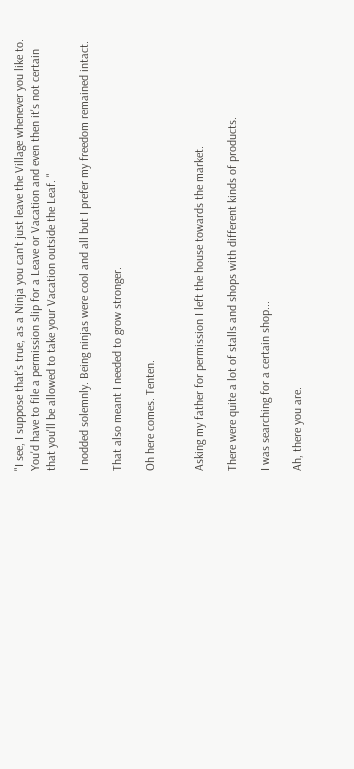"I see, I suppose that's true, as a Ninja you can't just leave the Village whenever you like to. You'd have to file a permission slip for a Leave or Vacation and even then it's not certain that you'll be allowed to take your Vacation outside the Leaf. "

I nodded solemnly. Being ninjas were cool and all but I prefer my freedom remained intact.

That also meant I needed to grow stronger.

Oh here comes. Tenten.


Asking my father for permission I left the house towards the market.

There were quite a lot of stalls and shops with different kinds of products.

I was searching for a certain shop...

Ah, there you are.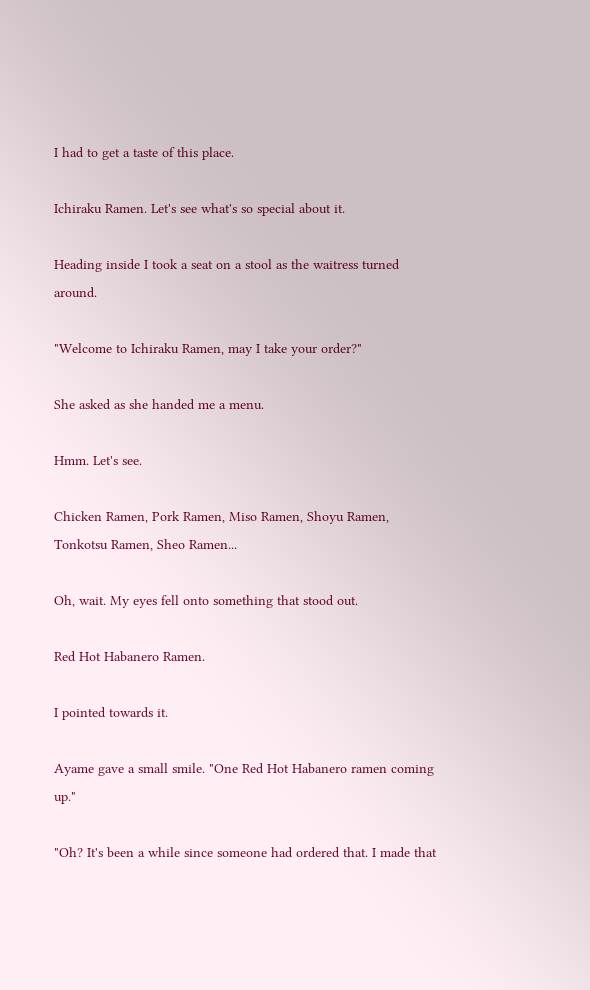I had to get a taste of this place.

Ichiraku Ramen. Let's see what's so special about it.

Heading inside I took a seat on a stool as the waitress turned around.

"Welcome to Ichiraku Ramen, may I take your order?"

She asked as she handed me a menu.

Hmm. Let's see.

Chicken Ramen, Pork Ramen, Miso Ramen, Shoyu Ramen, Tonkotsu Ramen, Sheo Ramen...

Oh, wait. My eyes fell onto something that stood out.

Red Hot Habanero Ramen.

I pointed towards it.

Ayame gave a small smile. "One Red Hot Habanero ramen coming up."

"Oh? It's been a while since someone had ordered that. I made that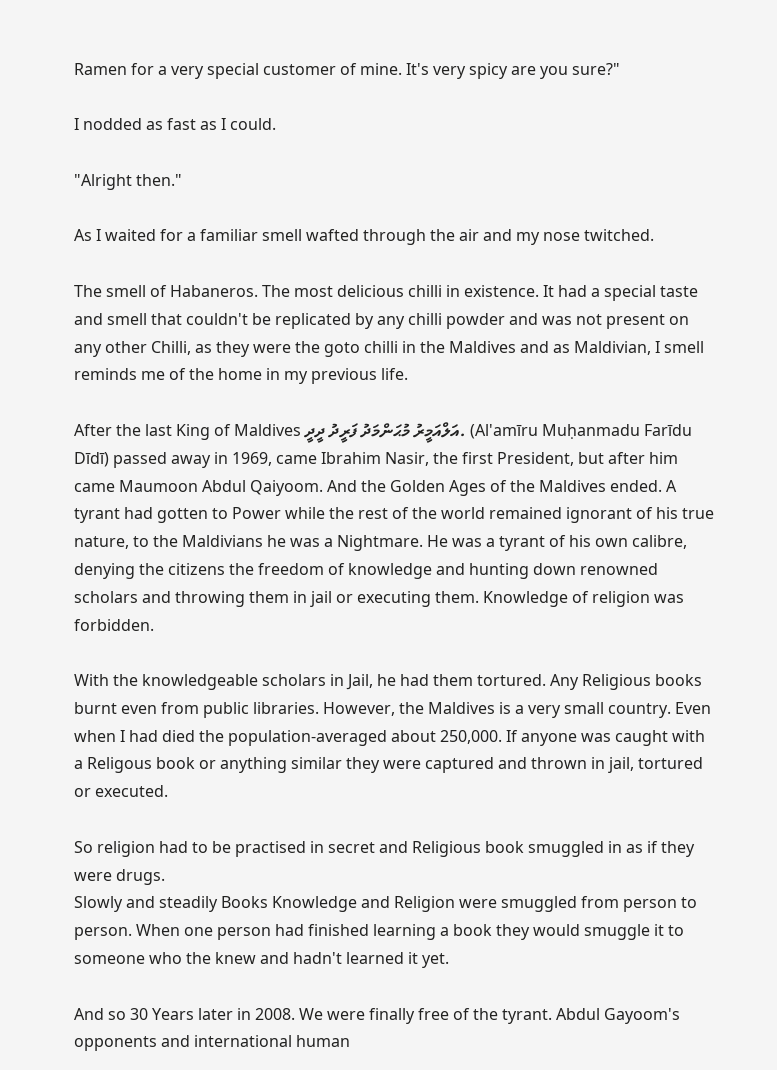Ramen for a very special customer of mine. It's very spicy are you sure?"

I nodded as fast as I could.

"Alright then."

As I waited for a familiar smell wafted through the air and my nose twitched.

The smell of Habaneros. The most delicious chilli in existence. It had a special taste and smell that couldn't be replicated by any chilli powder and was not present on any other Chilli, as they were the goto chilli in the Maldives and as Maldivian, I smell reminds me of the home in my previous life.

After the last King of Maldives އަލްއަމީރު މުޙަންމަދު ފަރީދު ދީދީ. (Al'amīru Muḥanmadu Farīdu Dīdī) passed away in 1969, came Ibrahim Nasir, the first President, but after him came Maumoon Abdul Qaiyoom. And the Golden Ages of the Maldives ended. A tyrant had gotten to Power while the rest of the world remained ignorant of his true nature, to the Maldivians he was a Nightmare. He was a tyrant of his own calibre, denying the citizens the freedom of knowledge and hunting down renowned scholars and throwing them in jail or executing them. Knowledge of religion was forbidden.

With the knowledgeable scholars in Jail, he had them tortured. Any Religious books burnt even from public libraries. However, the Maldives is a very small country. Even when I had died the population-averaged about 250,000. If anyone was caught with a Religous book or anything similar they were captured and thrown in jail, tortured or executed.

So religion had to be practised in secret and Religious book smuggled in as if they were drugs.
Slowly and steadily Books Knowledge and Religion were smuggled from person to person. When one person had finished learning a book they would smuggle it to someone who the knew and hadn't learned it yet.

And so 30 Years later in 2008. We were finally free of the tyrant. Abdul Gayoom's opponents and international human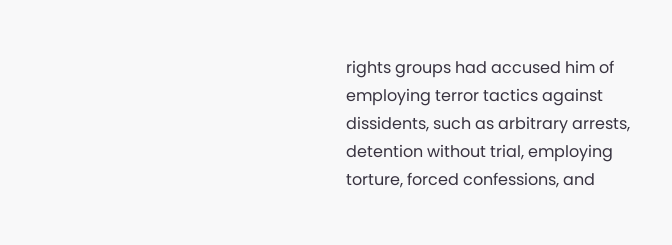rights groups had accused him of employing terror tactics against dissidents, such as arbitrary arrests, detention without trial, employing torture, forced confessions, and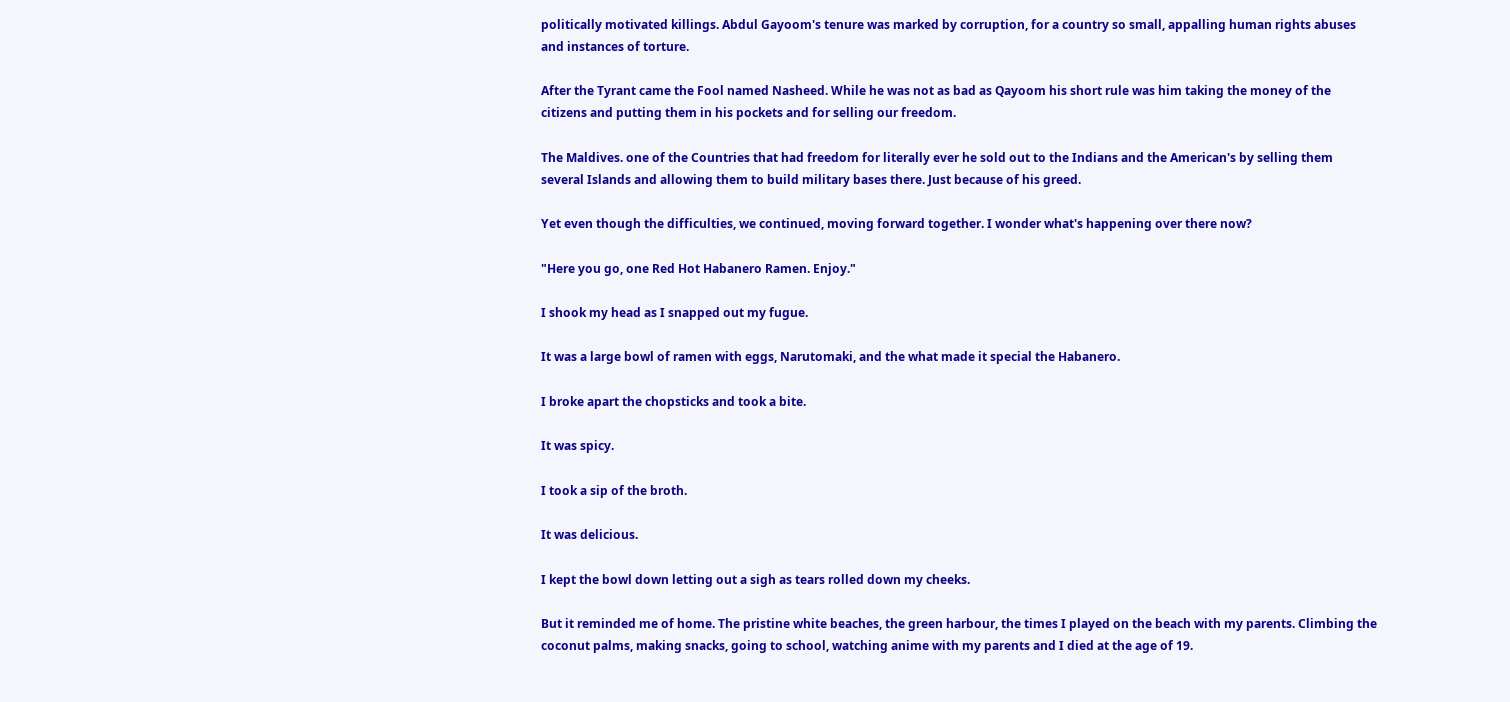politically motivated killings. Abdul Gayoom's tenure was marked by corruption, for a country so small, appalling human rights abuses and instances of torture.

After the Tyrant came the Fool named Nasheed. While he was not as bad as Qayoom his short rule was him taking the money of the citizens and putting them in his pockets and for selling our freedom.

The Maldives. one of the Countries that had freedom for literally ever he sold out to the Indians and the American's by selling them several Islands and allowing them to build military bases there. Just because of his greed.

Yet even though the difficulties, we continued, moving forward together. I wonder what's happening over there now?

"Here you go, one Red Hot Habanero Ramen. Enjoy."

I shook my head as I snapped out my fugue.

It was a large bowl of ramen with eggs, Narutomaki, and the what made it special the Habanero.

I broke apart the chopsticks and took a bite.

It was spicy.

I took a sip of the broth.

It was delicious.

I kept the bowl down letting out a sigh as tears rolled down my cheeks.

But it reminded me of home. The pristine white beaches, the green harbour, the times I played on the beach with my parents. Climbing the coconut palms, making snacks, going to school, watching anime with my parents and I died at the age of 19.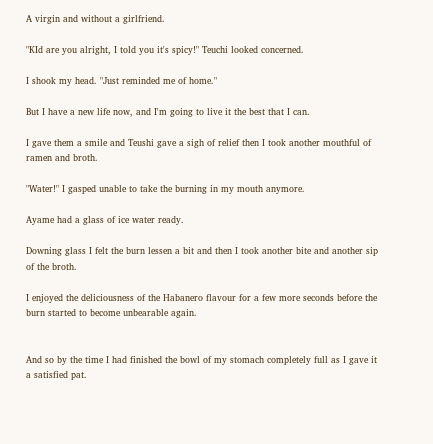A virgin and without a girlfriend.

"KId are you alright, I told you it's spicy!" Teuchi looked concerned.

I shook my head. "Just reminded me of home."

But I have a new life now, and I'm going to live it the best that I can.

I gave them a smile and Teushi gave a sigh of relief then I took another mouthful of ramen and broth.

"Water!" I gasped unable to take the burning in my mouth anymore.

Ayame had a glass of ice water ready.

Downing glass I felt the burn lessen a bit and then I took another bite and another sip of the broth.

I enjoyed the deliciousness of the Habanero flavour for a few more seconds before the burn started to become unbearable again.


And so by the time I had finished the bowl of my stomach completely full as I gave it a satisfied pat.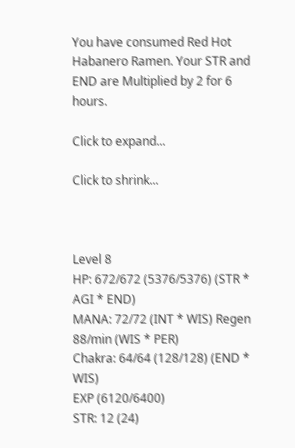You have consumed Red Hot Habanero Ramen. Your STR and END are Multiplied by 2 for 6 hours.

Click to expand...

Click to shrink...



Level 8
HP: 672/672 (5376/5376) (STR * AGI * END)
MANA: 72/72 (INT * WIS) Regen 88/min (WIS * PER)
Chakra: 64/64 (128/128) (END * WIS)
EXP (6120/6400)
STR: 12 (24)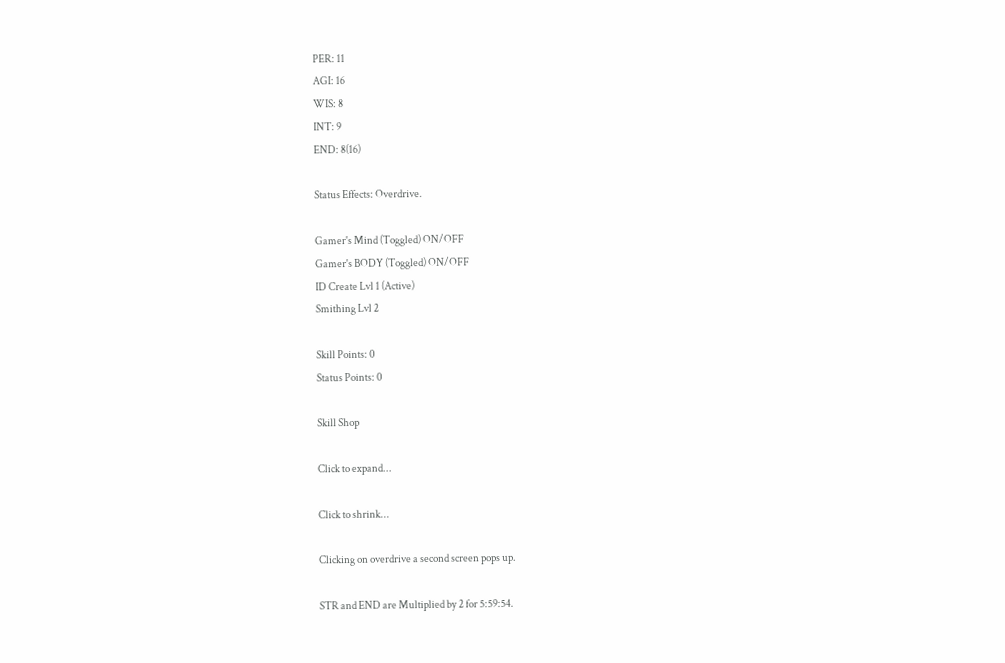PER: 11
AGI: 16
WIS: 8
INT: 9
END: 8(16)

Status Effects: Overdrive.

Gamer's Mind (Toggled) ON/OFF
Gamer's BODY (Toggled) ON/OFF
ID Create Lvl 1 (Active)
Smithing Lvl 2

Skill Points: 0
Status Points: 0

Skill Shop

Click to expand...

Click to shrink...

Clicking on overdrive a second screen pops up.

STR and END are Multiplied by 2 for 5:59:54.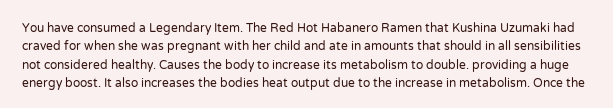You have consumed a Legendary Item. The Red Hot Habanero Ramen that Kushina Uzumaki had craved for when she was pregnant with her child and ate in amounts that should in all sensibilities not considered healthy. Causes the body to increase its metabolism to double. providing a huge energy boost. It also increases the bodies heat output due to the increase in metabolism. Once the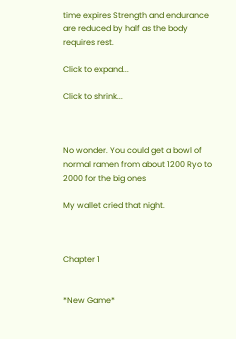time expires Strength and endurance are reduced by half as the body requires rest.

Click to expand...

Click to shrink...



No wonder. You could get a bowl of normal ramen from about 1200 Ryo to 2000 for the big ones

My wallet cried that night.



Chapter 1


*New Game*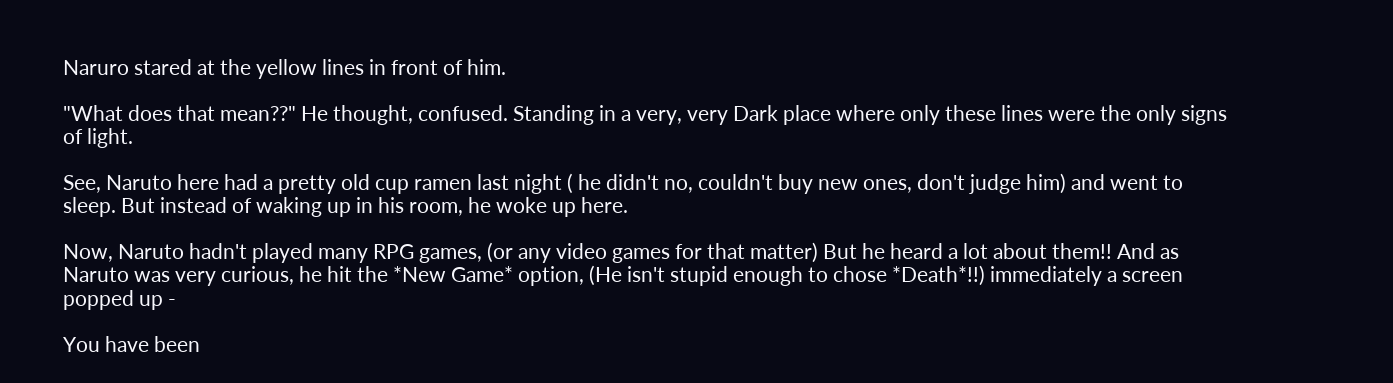Naruro stared at the yellow lines in front of him.

"What does that mean??" He thought, confused. Standing in a very, very Dark place where only these lines were the only signs of light.

See, Naruto here had a pretty old cup ramen last night ( he didn't no, couldn't buy new ones, don't judge him) and went to sleep. But instead of waking up in his room, he woke up here.

Now, Naruto hadn't played many RPG games, (or any video games for that matter) But he heard a lot about them!! And as Naruto was very curious, he hit the *New Game* option, (He isn't stupid enough to chose *Death*!!) immediately a screen popped up -

You have been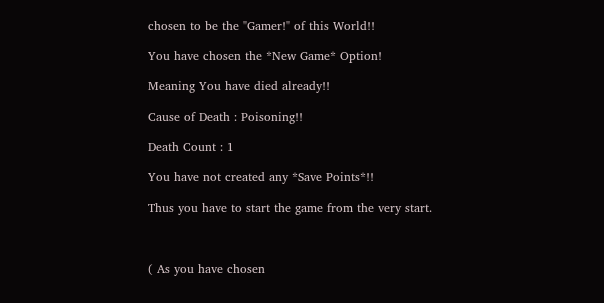chosen to be the "Gamer!" of this World!!

You have chosen the *New Game* Option!

Meaning You have died already!!

Cause of Death : Poisoning!!

Death Count : 1

You have not created any *Save Points*!!

Thus you have to start the game from the very start.



( As you have chosen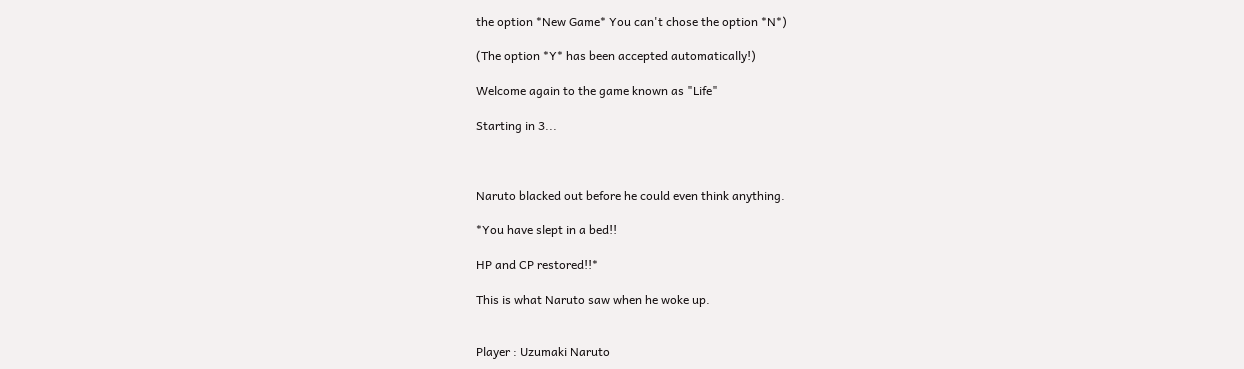the option *New Game* You can't chose the option *N*)

(The option *Y* has been accepted automatically!)

Welcome again to the game known as "Life"

Starting in 3...



Naruto blacked out before he could even think anything.

*You have slept in a bed!!

HP and CP restored!!*

This is what Naruto saw when he woke up.


Player : Uzumaki Naruto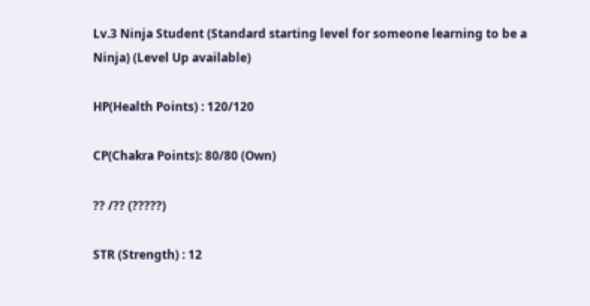Lv.3 Ninja Student (Standard starting level for someone learning to be a Ninja) (Level Up available)

HP(Health Points) : 120/120

CP(Chakra Points): 80/80 (Own)

?? /?? (?????)

STR (Strength) : 12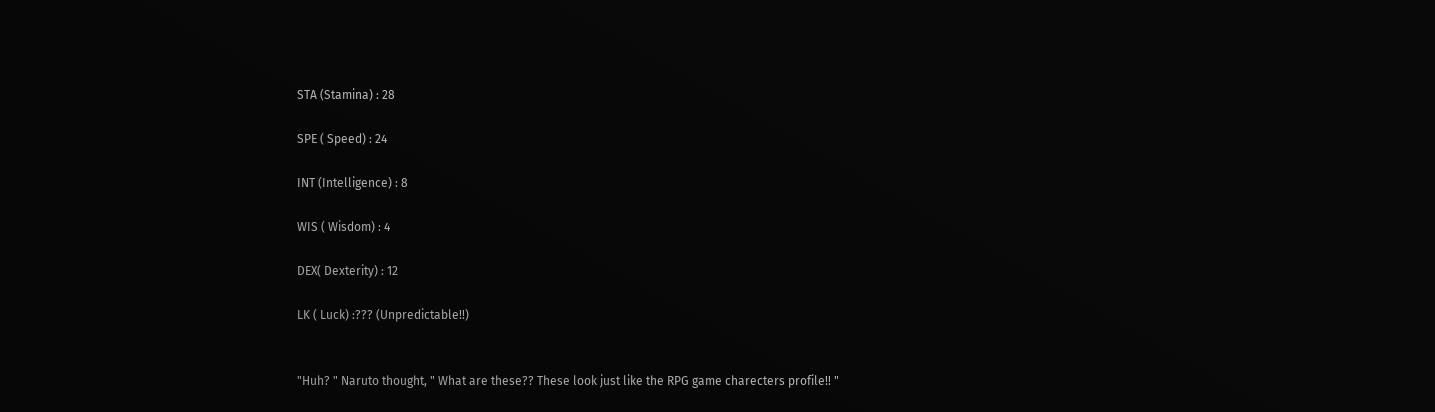STA (Stamina) : 28

SPE ( Speed) : 24

INT (Intelligence) : 8

WIS ( Wisdom) : 4

DEX( Dexterity) : 12

LK ( Luck) :??? (Unpredictable!!)


"Huh? " Naruto thought, " What are these?? These look just like the RPG game charecters profile!! "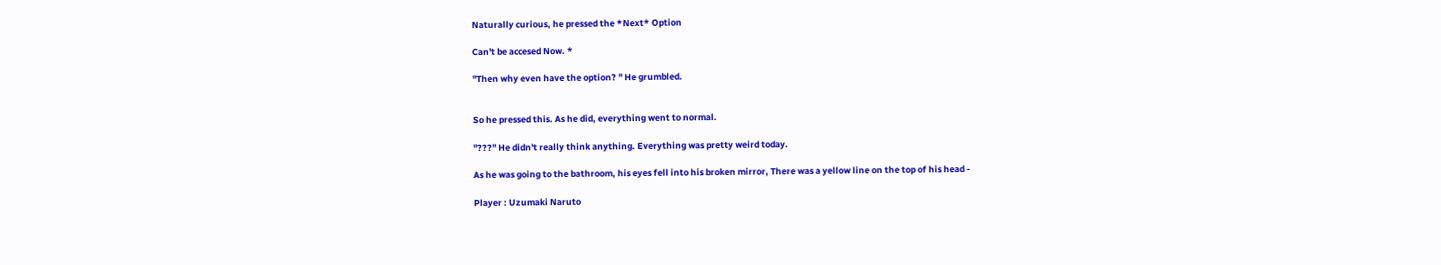Naturally curious, he pressed the *Next* Option

Can't be accesed Now. *

"Then why even have the option? " He grumbled.


So he pressed this. As he did, everything went to normal.

"???" He didn't really think anything. Everything was pretty weird today.

As he was going to the bathroom, his eyes fell into his broken mirror, There was a yellow line on the top of his head -

Player : Uzumaki Naruto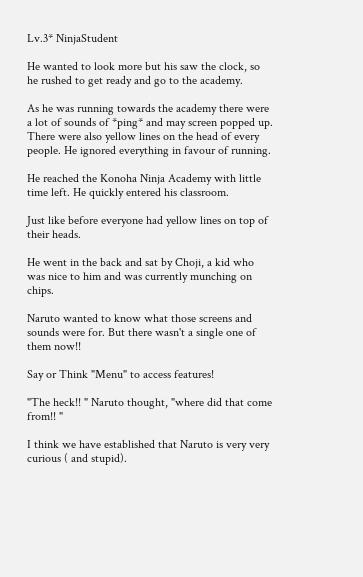Lv.3* NinjaStudent

He wanted to look more but his saw the clock, so he rushed to get ready and go to the academy.

As he was running towards the academy there were a lot of sounds of *ping* and may screen popped up. There were also yellow lines on the head of every people. He ignored everything in favour of running.

He reached the Konoha Ninja Academy with little time left. He quickly entered his classroom.

Just like before everyone had yellow lines on top of their heads.

He went in the back and sat by Choji, a kid who was nice to him and was currently munching on chips.

Naruto wanted to know what those screens and sounds were for. But there wasn't a single one of them now!!

Say or Think "Menu" to access features!

"The heck!! " Naruto thought, "where did that come from!! "

I think we have established that Naruto is very very curious ( and stupid).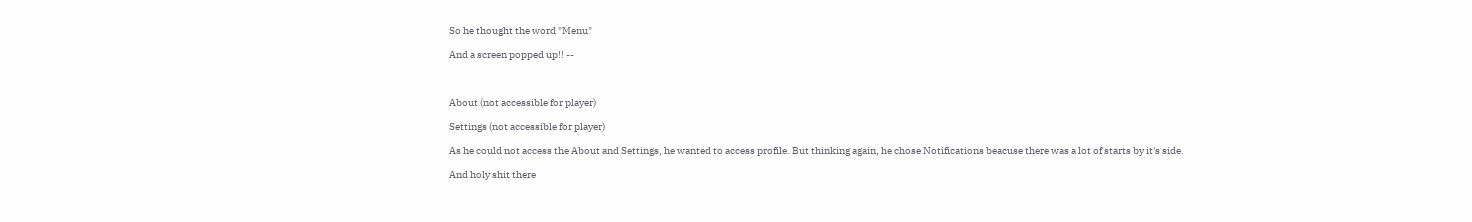So he thought the word "Menu"

And a screen popped up!! --



About (not accessible for player)

Settings (not accessible for player)

As he could not access the About and Settings, he wanted to access profile. But thinking again, he chose Notifications beacuse there was a lot of starts by it's side.

And holy shit there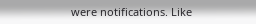were notifications. Like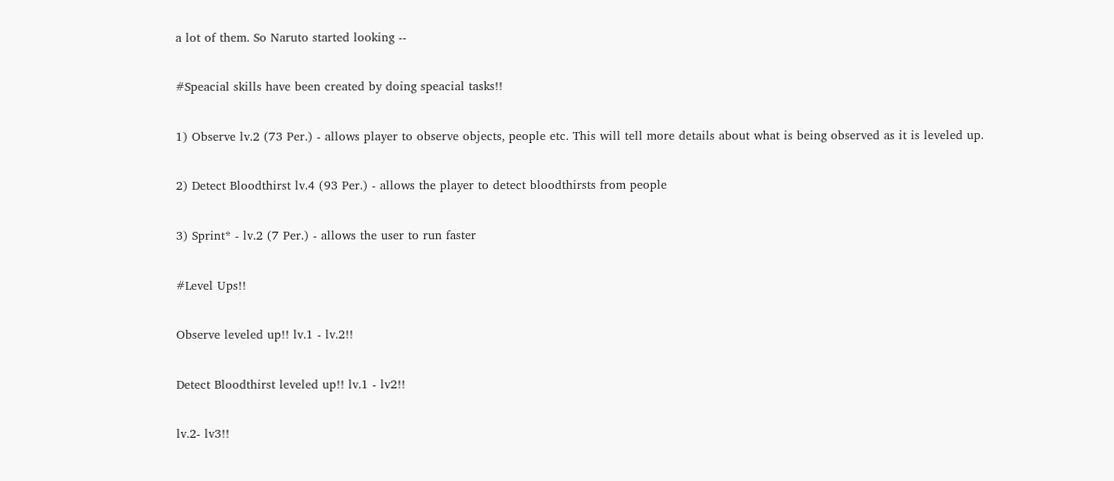a lot of them. So Naruto started looking --

#Speacial skills have been created by doing speacial tasks!!

1) Observe lv.2 (73 Per.) - allows player to observe objects, people etc. This will tell more details about what is being observed as it is leveled up.

2) Detect Bloodthirst lv.4 (93 Per.) - allows the player to detect bloodthirsts from people

3) Sprint* - lv.2 (7 Per.) - allows the user to run faster

#Level Ups!!

Observe leveled up!! lv.1 - lv.2!!

Detect Bloodthirst leveled up!! lv.1 - lv2!!

lv.2- lv3!!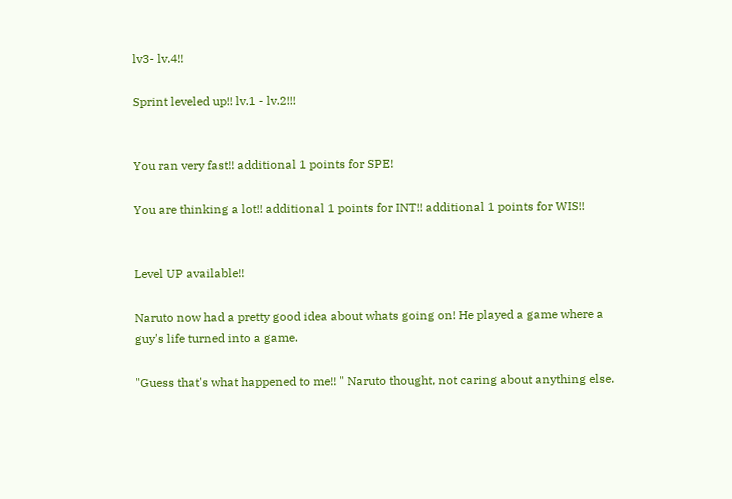lv3- lv.4!!

Sprint leveled up!! lv.1 - lv.2!!!


You ran very fast!! additional 1 points for SPE!

You are thinking a lot!! additional 1 points for INT!! additional 1 points for WIS!!


Level UP available!!

Naruto now had a pretty good idea about whats going on! He played a game where a guy's life turned into a game.

"Guess that's what happened to me!! " Naruto thought, not caring about anything else.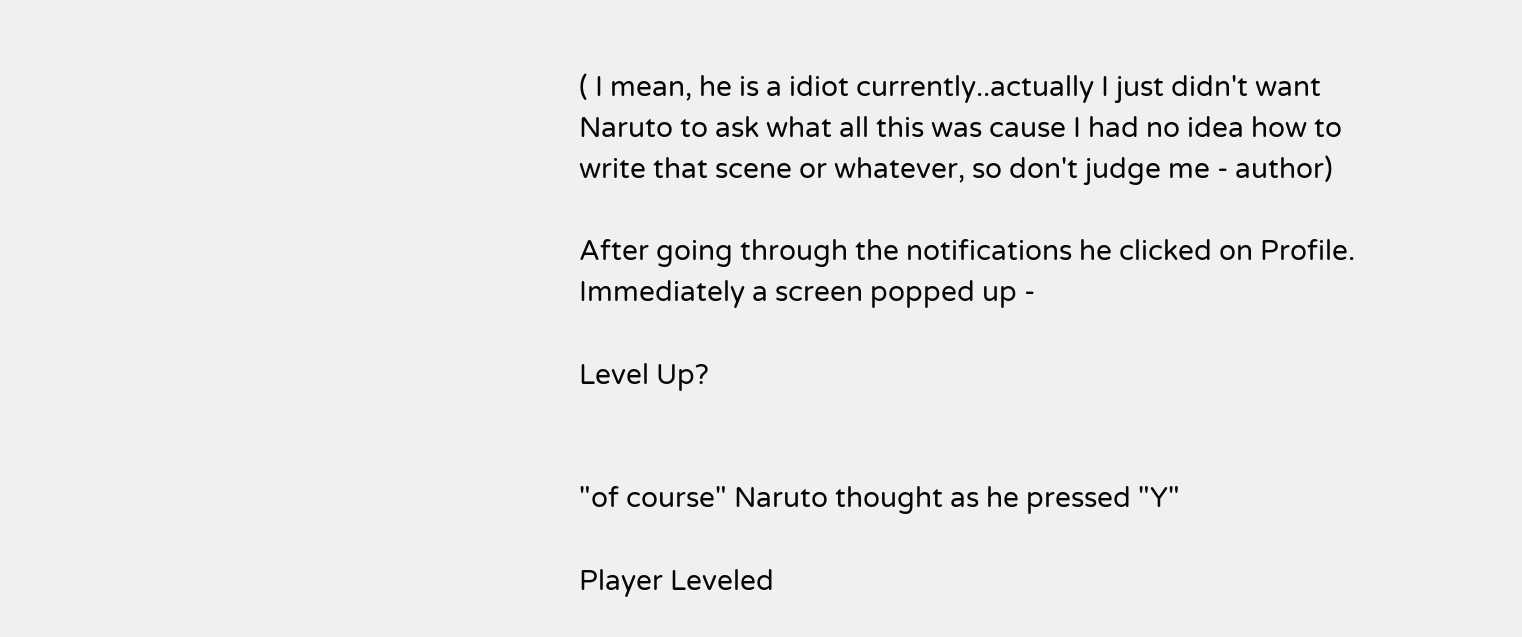( I mean, he is a idiot currently..actually I just didn't want Naruto to ask what all this was cause I had no idea how to write that scene or whatever, so don't judge me - author)

After going through the notifications he clicked on Profile. Immediately a screen popped up -

Level Up?


"of course" Naruto thought as he pressed "Y"

Player Leveled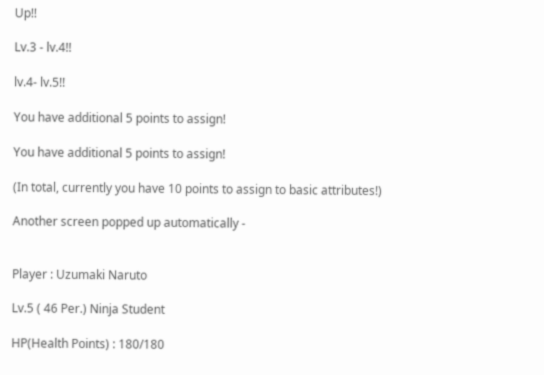Up!!

Lv.3 - lv.4!!

lv.4- lv.5!!

You have additional 5 points to assign!

You have additional 5 points to assign!

(In total, currently you have 10 points to assign to basic attributes!)

Another screen popped up automatically -


Player : Uzumaki Naruto

Lv.5 ( 46 Per.) Ninja Student

HP(Health Points) : 180/180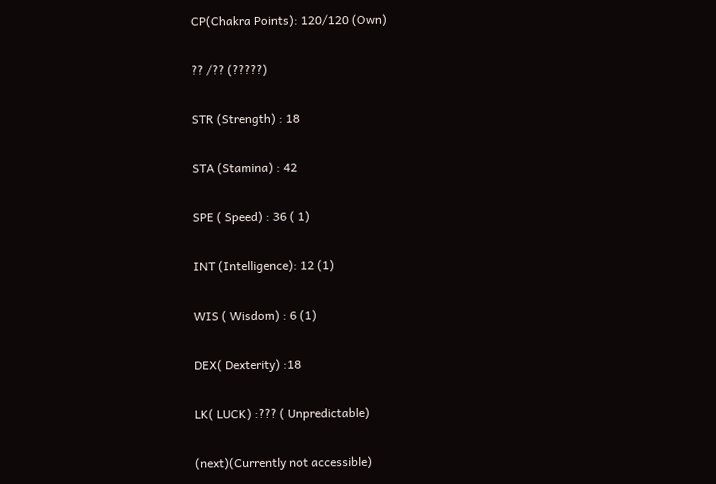CP(Chakra Points): 120/120 (Own)

?? /?? (?????)

STR (Strength) : 18

STA (Stamina) : 42

SPE ( Speed) : 36 ( 1)

INT (Intelligence): 12 (1)

WIS ( Wisdom) : 6 (1)

DEX( Dexterity) :18

LK( LUCK) :??? ( Unpredictable)

(next)(Currently not accessible)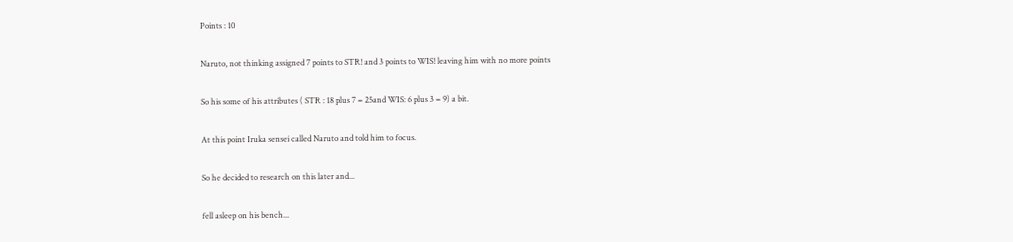Points : 10

Naruto, not thinking assigned 7 points to STR! and 3 points to WIS! leaving him with no more points

So his some of his attributes ( STR : 18 plus 7 = 25and WIS: 6 plus 3 = 9) a bit.

At this point Iruka sensei called Naruto and told him to focus.

So he decided to research on this later and...

fell asleep on his bench...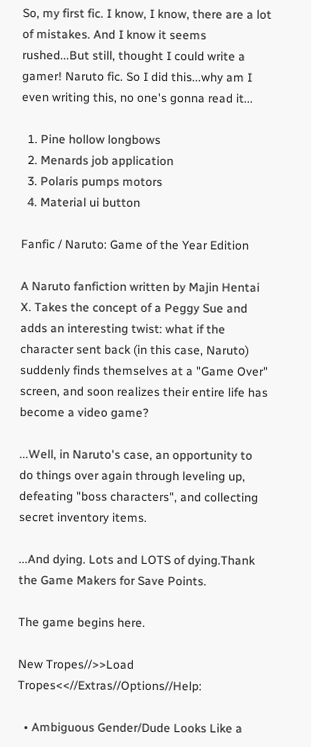So, my first fic. I know, I know, there are a lot of mistakes. And I know it seems rushed...But still, thought I could write a gamer! Naruto fic. So I did this...why am I even writing this, no one's gonna read it...

  1. Pine hollow longbows
  2. Menards job application
  3. Polaris pumps motors
  4. Material ui button

Fanfic / Naruto: Game of the Year Edition

A Naruto fanfiction written by Majin Hentai X. Takes the concept of a Peggy Sue and adds an interesting twist: what if the character sent back (in this case, Naruto) suddenly finds themselves at a "Game Over" screen, and soon realizes their entire life has become a video game?

...Well, in Naruto's case, an opportunity to do things over again through leveling up, defeating "boss characters", and collecting secret inventory items.

...And dying. Lots and LOTS of dying.Thank the Game Makers for Save Points.

The game begins here.

New Tropes//>>Load Tropes<<//Extras//Options//Help:

  • Ambiguous Gender/Dude Looks Like a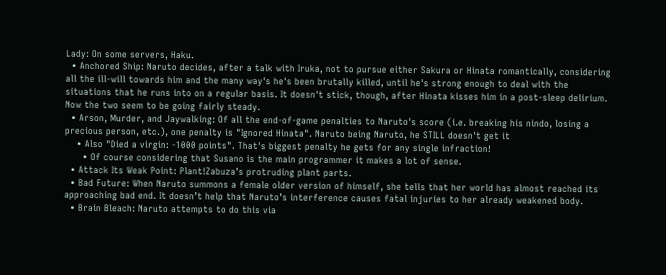Lady: On some servers, Haku.
  • Anchored Ship: Naruto decides, after a talk with Iruka, not to pursue either Sakura or Hinata romantically, considering all the ill-will towards him and the many way's he's been brutally killed, until he's strong enough to deal with the situations that he runs into on a regular basis. It doesn't stick, though, after Hinata kisses him in a post-sleep delirium. Now the two seem to be going fairly steady.
  • Arson, Murder, and Jaywalking: Of all the end-of-game penalties to Naruto's score (i.e. breaking his nindo, losing a precious person, etc.), one penalty is "Ignored Hinata". Naruto being Naruto, he STILL doesn't get it
    • Also "Died a virgin: -1000 points". That's biggest penalty he gets for any single infraction!
      • Of course considering that Susano is the main programmer it makes a lot of sense.
  • Attack Its Weak Point: Plant!Zabuza’s protruding plant parts.
  • Bad Future: When Naruto summons a female older version of himself, she tells that her world has almost reached its approaching bad end. It doesn’t help that Naruto’s interference causes fatal injuries to her already weakened body.
  • Brain Bleach: Naruto attempts to do this via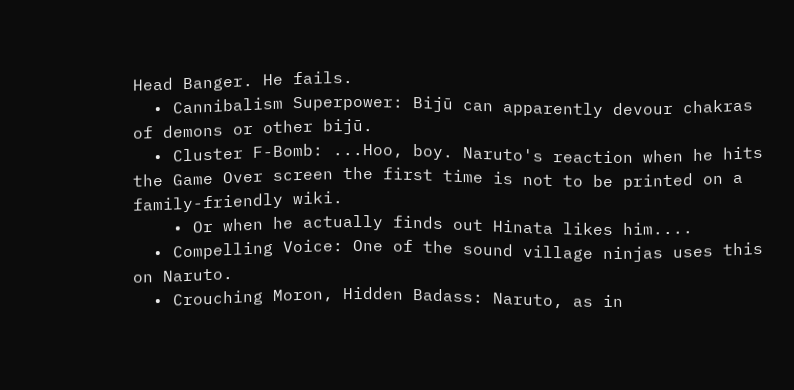Head Banger. He fails.
  • Cannibalism Superpower: Bijū can apparently devour chakras of demons or other bijū.
  • Cluster F-Bomb: ...Hoo, boy. Naruto's reaction when he hits the Game Over screen the first time is not to be printed on a family-friendly wiki.
    • Or when he actually finds out Hinata likes him....
  • Compelling Voice: One of the sound village ninjas uses this on Naruto.
  • Crouching Moron, Hidden Badass: Naruto, as in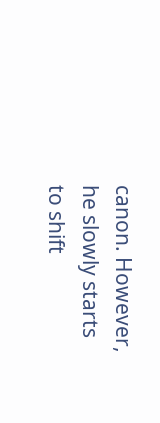canon. However, he slowly starts to shift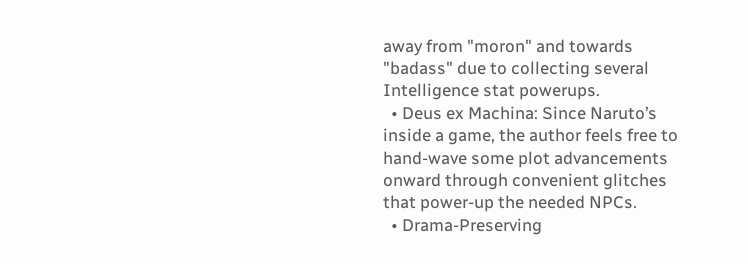away from "moron" and towards "badass" due to collecting several Intelligence stat powerups.
  • Deus ex Machina: Since Naruto’s inside a game, the author feels free to hand-wave some plot advancements onward through convenient glitches that power-up the needed NPCs.
  • Drama-Preserving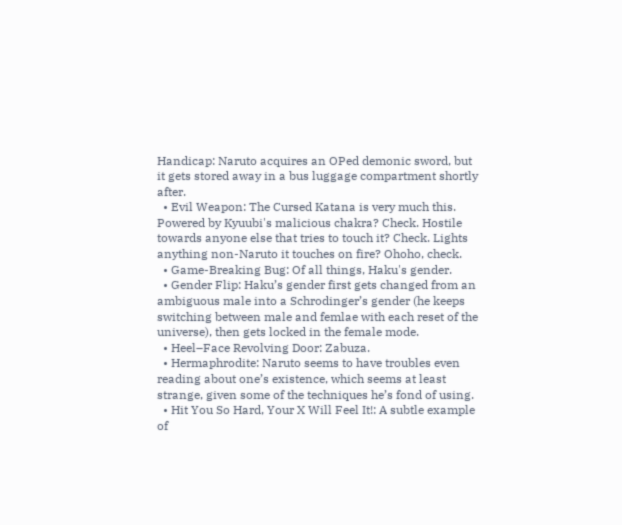Handicap: Naruto acquires an OPed demonic sword, but it gets stored away in a bus luggage compartment shortly after.
  • Evil Weapon: The Cursed Katana is very much this. Powered by Kyuubi's malicious chakra? Check. Hostile towards anyone else that tries to touch it? Check. Lights anything non-Naruto it touches on fire? Ohoho, check.
  • Game-Breaking Bug: Of all things, Haku's gender.
  • Gender Flip: Haku’s gender first gets changed from an ambiguous male into a Schrodinger’s gender (he keeps switching between male and femlae with each reset of the universe), then gets locked in the female mode.
  • Heel–Face Revolving Door: Zabuza.
  • Hermaphrodite: Naruto seems to have troubles even reading about one’s existence, which seems at least strange, given some of the techniques he’s fond of using.
  • Hit You So Hard, Your X Will Feel It!: A subtle example of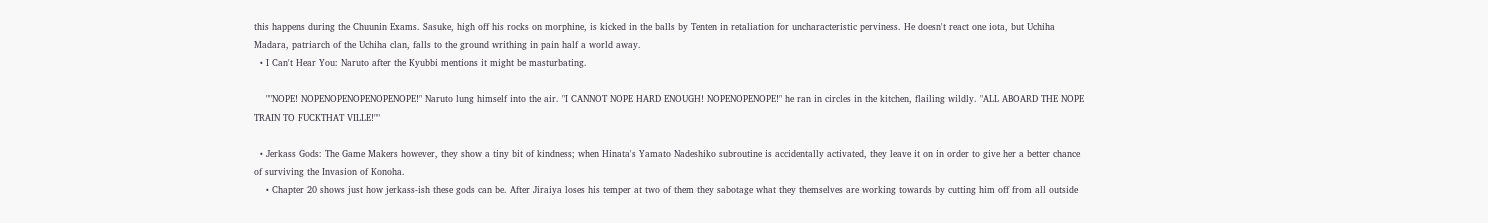this happens during the Chuunin Exams. Sasuke, high off his rocks on morphine, is kicked in the balls by Tenten in retaliation for uncharacteristic perviness. He doesn't react one iota, but Uchiha Madara, patriarch of the Uchiha clan, falls to the ground writhing in pain half a world away.
  • I Can't Hear You: Naruto after the Kyubbi mentions it might be masturbating.

    ""NOPE! NOPENOPENOPENOPENOPE!" Naruto lung himself into the air. "I CANNOT NOPE HARD ENOUGH! NOPENOPENOPE!" he ran in circles in the kitchen, flailing wildly. "ALL ABOARD THE NOPE TRAIN TO FUCKTHAT VILLE!""

  • Jerkass Gods: The Game Makers however, they show a tiny bit of kindness; when Hinata's Yamato Nadeshiko subroutine is accidentally activated, they leave it on in order to give her a better chance of surviving the Invasion of Konoha.
    • Chapter 20 shows just how jerkass-ish these gods can be. After Jiraiya loses his temper at two of them they sabotage what they themselves are working towards by cutting him off from all outside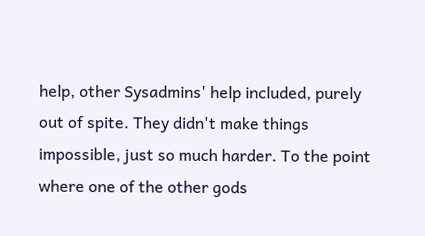help, other Sysadmins' help included, purely out of spite. They didn't make things impossible, just so much harder. To the point where one of the other gods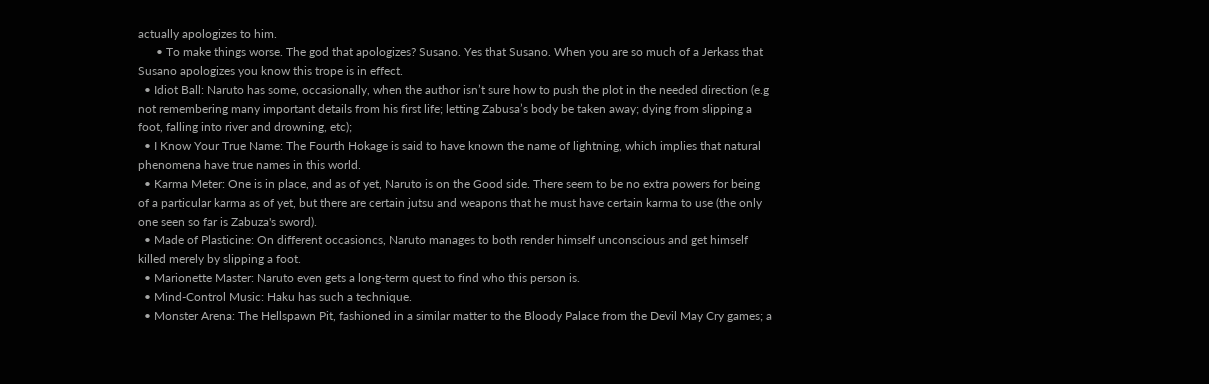actually apologizes to him.
      • To make things worse. The god that apologizes? Susano. Yes that Susano. When you are so much of a Jerkass that Susano apologizes you know this trope is in effect.
  • Idiot Ball: Naruto has some, occasionally, when the author isn’t sure how to push the plot in the needed direction (e.g not remembering many important details from his first life; letting Zabusa’s body be taken away; dying from slipping a foot, falling into river and drowning, etc);
  • I Know Your True Name: The Fourth Hokage is said to have known the name of lightning, which implies that natural phenomena have true names in this world.
  • Karma Meter: One is in place, and as of yet, Naruto is on the Good side. There seem to be no extra powers for being of a particular karma as of yet, but there are certain jutsu and weapons that he must have certain karma to use (the only one seen so far is Zabuza's sword).
  • Made of Plasticine: On different occasioncs, Naruto manages to both render himself unconscious and get himself killed merely by slipping a foot.
  • Marionette Master: Naruto even gets a long-term quest to find who this person is.
  • Mind-Control Music: Haku has such a technique.
  • Monster Arena: The Hellspawn Pit, fashioned in a similar matter to the Bloody Palace from the Devil May Cry games; a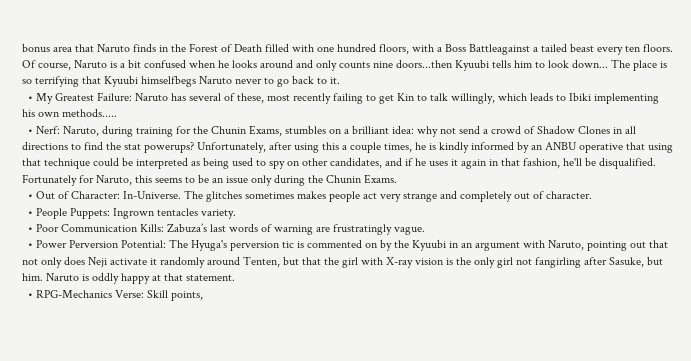bonus area that Naruto finds in the Forest of Death filled with one hundred floors, with a Boss Battleagainst a tailed beast every ten floors. Of course, Naruto is a bit confused when he looks around and only counts nine doors...then Kyuubi tells him to look down... The place is so terrifying that Kyuubi himselfbegs Naruto never to go back to it.
  • My Greatest Failure: Naruto has several of these, most recently failing to get Kin to talk willingly, which leads to Ibiki implementing his own methods.....
  • Nerf: Naruto, during training for the Chunin Exams, stumbles on a brilliant idea: why not send a crowd of Shadow Clones in all directions to find the stat powerups? Unfortunately, after using this a couple times, he is kindly informed by an ANBU operative that using that technique could be interpreted as being used to spy on other candidates, and if he uses it again in that fashion, he'll be disqualified. Fortunately for Naruto, this seems to be an issue only during the Chunin Exams.
  • Out of Character: In-Universe. The glitches sometimes makes people act very strange and completely out of character.
  • People Puppets: Ingrown tentacles variety.
  • Poor Communication Kills: Zabuza’s last words of warning are frustratingly vague.
  • Power Perversion Potential: The Hyuga's perversion tic is commented on by the Kyuubi in an argument with Naruto, pointing out that not only does Neji activate it randomly around Tenten, but that the girl with X-ray vision is the only girl not fangirling after Sasuke, but him. Naruto is oddly happy at that statement.
  • RPG-Mechanics Verse: Skill points,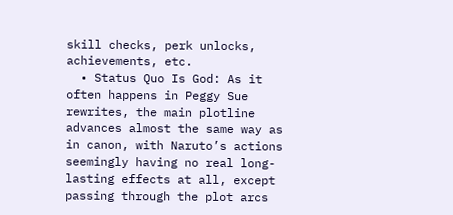skill checks, perk unlocks, achievements, etc.
  • Status Quo Is God: As it often happens in Peggy Sue rewrites, the main plotline advances almost the same way as in canon, with Naruto’s actions seemingly having no real long-lasting effects at all, except passing through the plot arcs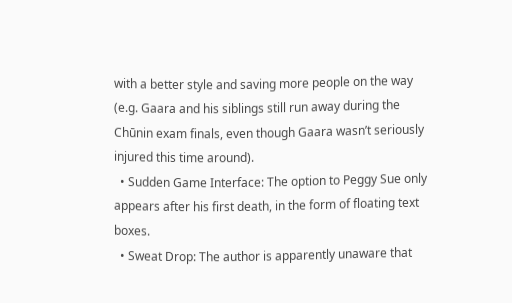with a better style and saving more people on the way (e.g. Gaara and his siblings still run away during the Chūnin exam finals, even though Gaara wasn’t seriously injured this time around).
  • Sudden Game Interface: The option to Peggy Sue only appears after his first death, in the form of floating text boxes.
  • Sweat Drop: The author is apparently unaware that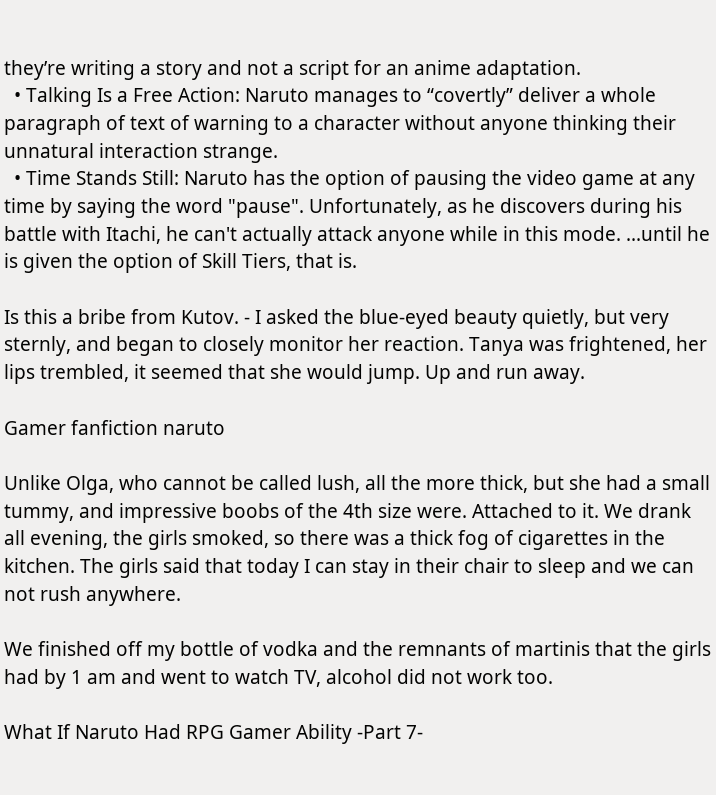they’re writing a story and not a script for an anime adaptation.
  • Talking Is a Free Action: Naruto manages to “covertly” deliver a whole paragraph of text of warning to a character without anyone thinking their unnatural interaction strange.
  • Time Stands Still: Naruto has the option of pausing the video game at any time by saying the word "pause". Unfortunately, as he discovers during his battle with Itachi, he can't actually attack anyone while in this mode. ...until he is given the option of Skill Tiers, that is.

Is this a bribe from Kutov. - I asked the blue-eyed beauty quietly, but very sternly, and began to closely monitor her reaction. Tanya was frightened, her lips trembled, it seemed that she would jump. Up and run away.

Gamer fanfiction naruto

Unlike Olga, who cannot be called lush, all the more thick, but she had a small tummy, and impressive boobs of the 4th size were. Attached to it. We drank all evening, the girls smoked, so there was a thick fog of cigarettes in the kitchen. The girls said that today I can stay in their chair to sleep and we can not rush anywhere.

We finished off my bottle of vodka and the remnants of martinis that the girls had by 1 am and went to watch TV, alcohol did not work too.

What If Naruto Had RPG Gamer Ability -Part 7-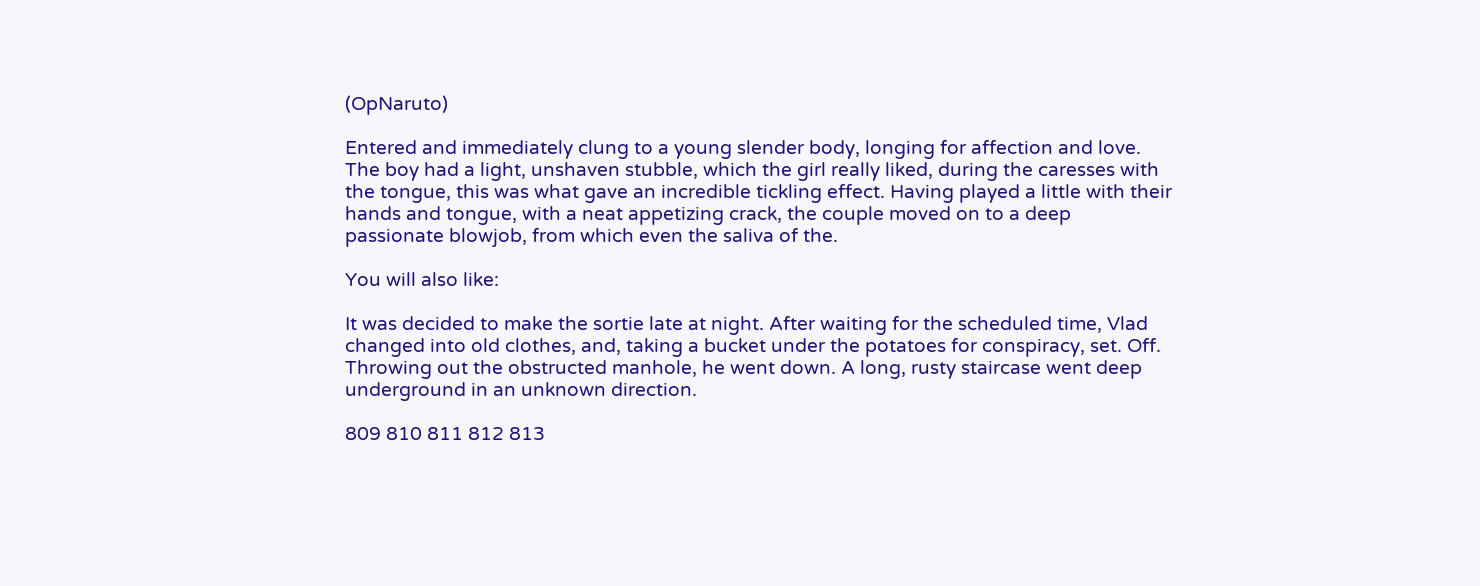(OpNaruto)

Entered and immediately clung to a young slender body, longing for affection and love. The boy had a light, unshaven stubble, which the girl really liked, during the caresses with the tongue, this was what gave an incredible tickling effect. Having played a little with their hands and tongue, with a neat appetizing crack, the couple moved on to a deep passionate blowjob, from which even the saliva of the.

You will also like:

It was decided to make the sortie late at night. After waiting for the scheduled time, Vlad changed into old clothes, and, taking a bucket under the potatoes for conspiracy, set. Off. Throwing out the obstructed manhole, he went down. A long, rusty staircase went deep underground in an unknown direction.

809 810 811 812 813